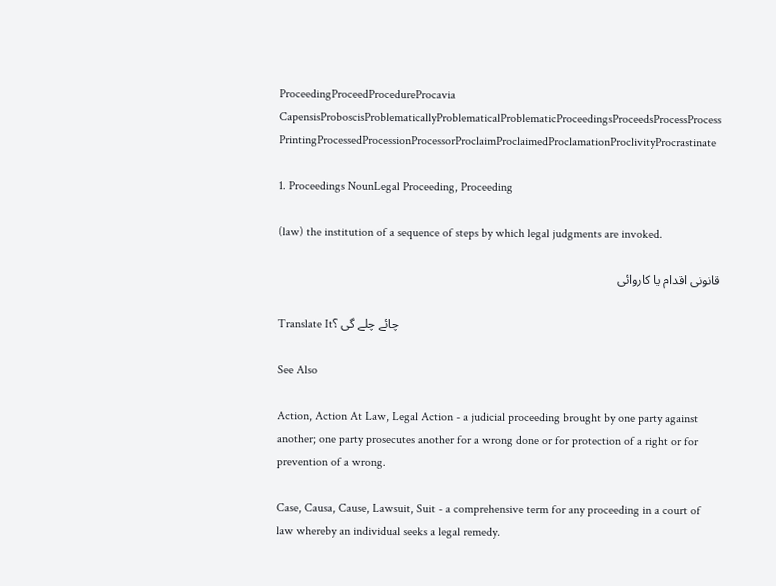ProceedingProceedProcedureProcavia CapensisProboscisProblematicallyProblematicalProblematicProceedingsProceedsProcessProcess PrintingProcessedProcessionProcessorProclaimProclaimedProclamationProclivityProcrastinate

1. Proceedings NounLegal Proceeding, Proceeding

(law) the institution of a sequence of steps by which legal judgments are invoked.

قانونی اقدام یا کاروائی

Translate Itچائے چلے گی ؟

See Also

Action, Action At Law, Legal Action - a judicial proceeding brought by one party against another; one party prosecutes another for a wrong done or for protection of a right or for prevention of a wrong.

Case, Causa, Cause, Lawsuit, Suit - a comprehensive term for any proceeding in a court of law whereby an individual seeks a legal remedy.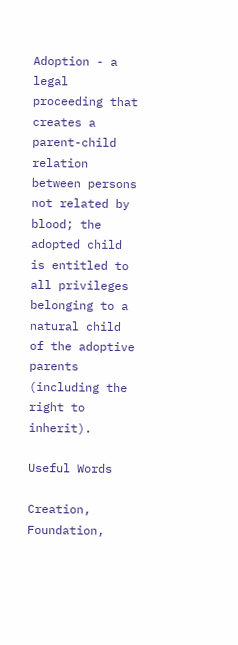Adoption - a legal proceeding that creates a parent-child relation between persons not related by blood; the adopted child is entitled to all privileges belonging to a natural child of the adoptive parents (including the right to inherit).

Useful Words

Creation, Foundation,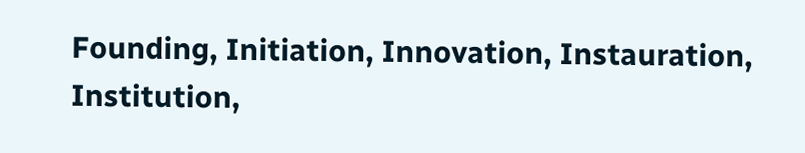Founding, Initiation, Innovation, Instauration, Institution,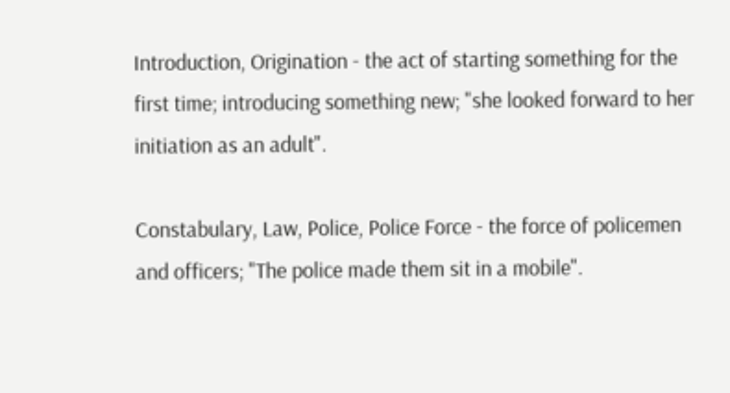Introduction, Origination - the act of starting something for the first time; introducing something new; "she looked forward to her initiation as an adult".

Constabulary, Law, Police, Police Force - the force of policemen and officers; "The police made them sit in a mobile".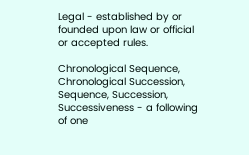Legal - established by or founded upon law or official or accepted rules.

Chronological Sequence, Chronological Succession, Sequence, Succession, Successiveness - a following of one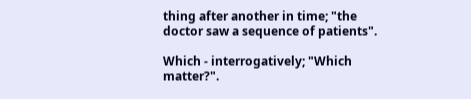thing after another in time; "the doctor saw a sequence of patients".

Which - interrogatively; "Which matter?".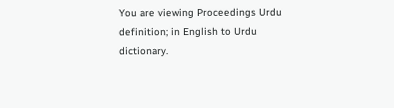You are viewing Proceedings Urdu definition; in English to Urdu dictionary.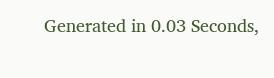Generated in 0.03 Seconds,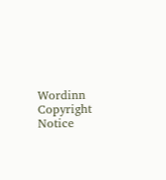Wordinn Copyright Notice